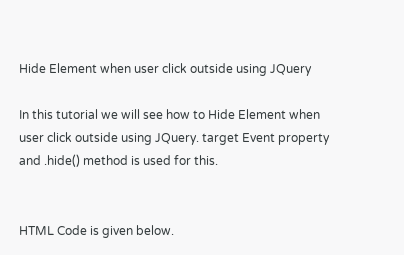Hide Element when user click outside using JQuery

In this tutorial we will see how to Hide Element when user click outside using JQuery. target Event property and .hide() method is used for this.


HTML Code is given below.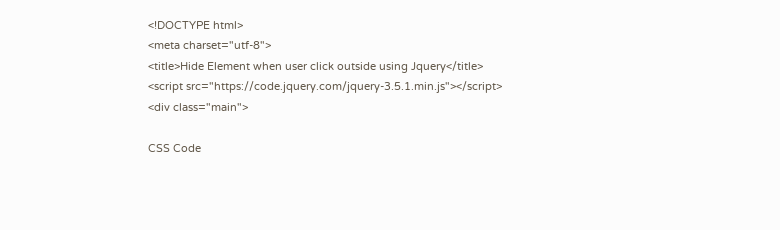<!DOCTYPE html>
<meta charset="utf-8">
<title>Hide Element when user click outside using Jquery</title>
<script src="https://code.jquery.com/jquery-3.5.1.min.js"></script>
<div class="main">

CSS Code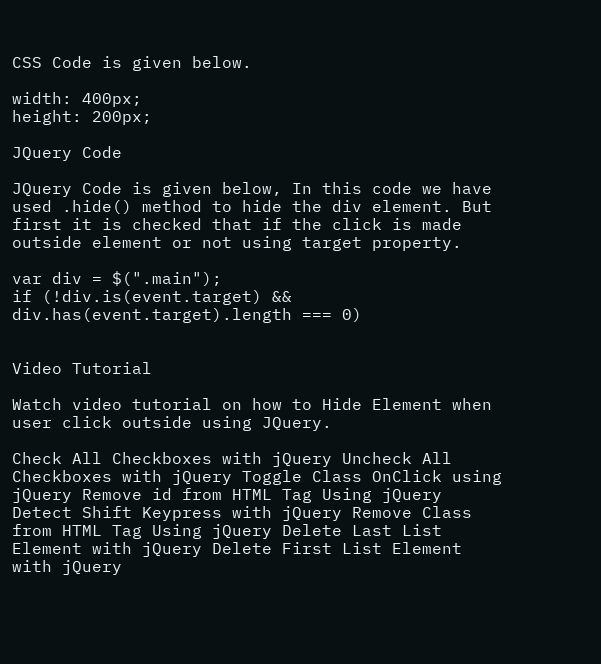CSS Code is given below.

width: 400px;
height: 200px;

JQuery Code

JQuery Code is given below, In this code we have used .hide() method to hide the div element. But first it is checked that if the click is made outside element or not using target property.

var div = $(".main");
if (!div.is(event.target) && div.has(event.target).length === 0)


Video Tutorial

Watch video tutorial on how to Hide Element when user click outside using JQuery.

Check All Checkboxes with jQuery Uncheck All Checkboxes with jQuery Toggle Class OnClick using jQuery Remove id from HTML Tag Using jQuery Detect Shift Keypress with jQuery Remove Class from HTML Tag Using jQuery Delete Last List Element with jQuery Delete First List Element with jQuery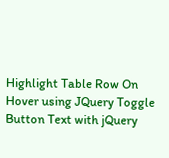Highlight Table Row On Hover using JQuery Toggle Button Text with jQuery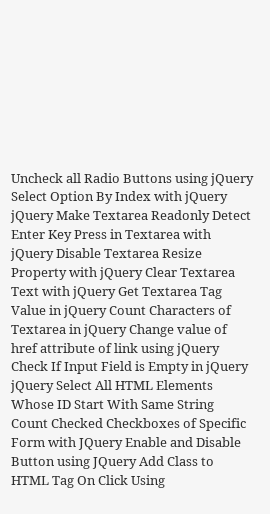Uncheck all Radio Buttons using jQuery Select Option By Index with jQuery jQuery Make Textarea Readonly Detect Enter Key Press in Textarea with jQuery Disable Textarea Resize Property with jQuery Clear Textarea Text with jQuery Get Textarea Tag Value in jQuery Count Characters of Textarea in jQuery Change value of href attribute of link using jQuery Check If Input Field is Empty in jQuery jQuery Select All HTML Elements Whose ID Start With Same String Count Checked Checkboxes of Specific Form with JQuery Enable and Disable Button using JQuery Add Class to HTML Tag On Click Using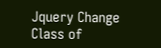Jquery Change Class of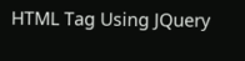HTML Tag Using JQuery